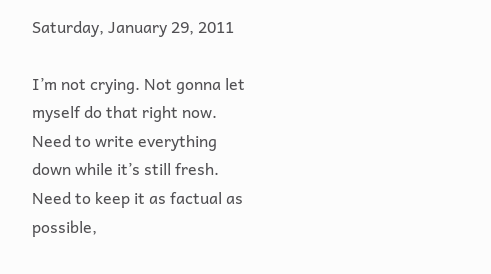Saturday, January 29, 2011

I’m not crying. Not gonna let myself do that right now. Need to write everything down while it’s still fresh. Need to keep it as factual as possible,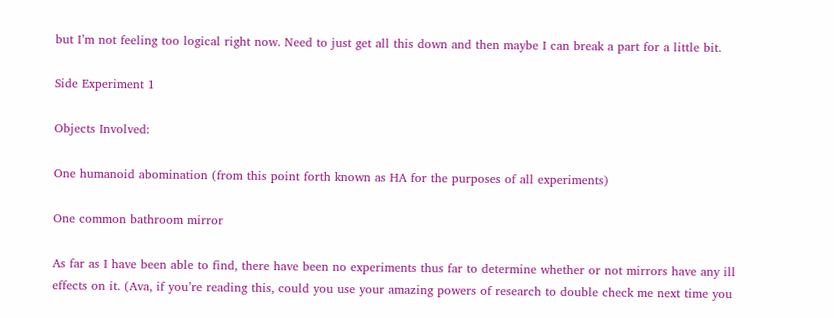but I’m not feeling too logical right now. Need to just get all this down and then maybe I can break a part for a little bit.

Side Experiment 1

Objects Involved:

One humanoid abomination (from this point forth known as HA for the purposes of all experiments)

One common bathroom mirror

As far as I have been able to find, there have been no experiments thus far to determine whether or not mirrors have any ill effects on it. (Ava, if you’re reading this, could you use your amazing powers of research to double check me next time you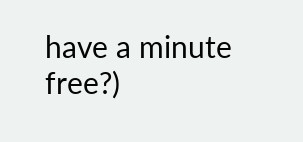have a minute free?)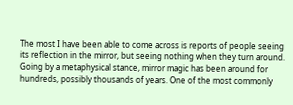The most I have been able to come across is reports of people seeing its reflection in the mirror, but seeing nothing when they turn around. Going by a metaphysical stance, mirror magic has been around for hundreds, possibly thousands of years. One of the most commonly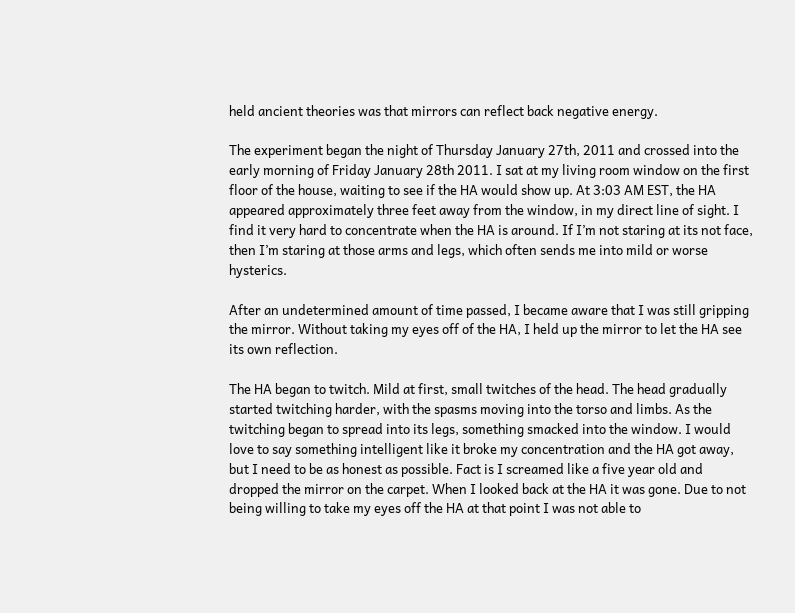held ancient theories was that mirrors can reflect back negative energy.

The experiment began the night of Thursday January 27th, 2011 and crossed into the early morning of Friday January 28th 2011. I sat at my living room window on the first floor of the house, waiting to see if the HA would show up. At 3:03 AM EST, the HA appeared approximately three feet away from the window, in my direct line of sight. I find it very hard to concentrate when the HA is around. If I’m not staring at its not face, then I’m staring at those arms and legs, which often sends me into mild or worse hysterics.

After an undetermined amount of time passed, I became aware that I was still gripping the mirror. Without taking my eyes off of the HA, I held up the mirror to let the HA see its own reflection.

The HA began to twitch. Mild at first, small twitches of the head. The head gradually started twitching harder, with the spasms moving into the torso and limbs. As the twitching began to spread into its legs, something smacked into the window. I would love to say something intelligent like it broke my concentration and the HA got away, but I need to be as honest as possible. Fact is I screamed like a five year old and dropped the mirror on the carpet. When I looked back at the HA it was gone. Due to not being willing to take my eyes off the HA at that point I was not able to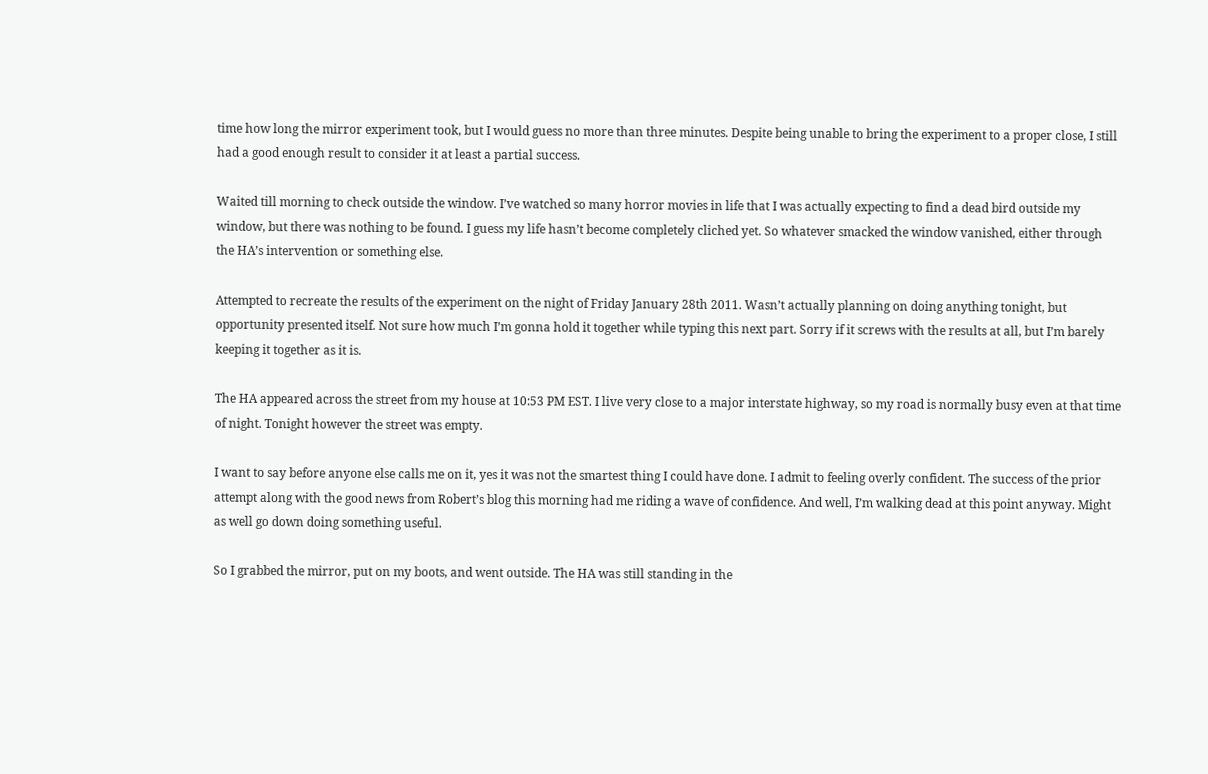time how long the mirror experiment took, but I would guess no more than three minutes. Despite being unable to bring the experiment to a proper close, I still had a good enough result to consider it at least a partial success.

Waited till morning to check outside the window. I’ve watched so many horror movies in life that I was actually expecting to find a dead bird outside my window, but there was nothing to be found. I guess my life hasn’t become completely cliched yet. So whatever smacked the window vanished, either through the HA’s intervention or something else.

Attempted to recreate the results of the experiment on the night of Friday January 28th 2011. Wasn’t actually planning on doing anything tonight, but opportunity presented itself. Not sure how much I’m gonna hold it together while typing this next part. Sorry if it screws with the results at all, but I’m barely keeping it together as it is.

The HA appeared across the street from my house at 10:53 PM EST. I live very close to a major interstate highway, so my road is normally busy even at that time of night. Tonight however the street was empty.

I want to say before anyone else calls me on it, yes it was not the smartest thing I could have done. I admit to feeling overly confident. The success of the prior attempt along with the good news from Robert’s blog this morning had me riding a wave of confidence. And well, I’m walking dead at this point anyway. Might as well go down doing something useful.

So I grabbed the mirror, put on my boots, and went outside. The HA was still standing in the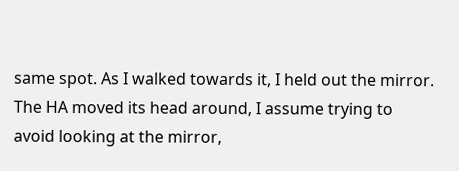same spot. As I walked towards it, I held out the mirror. The HA moved its head around, I assume trying to avoid looking at the mirror,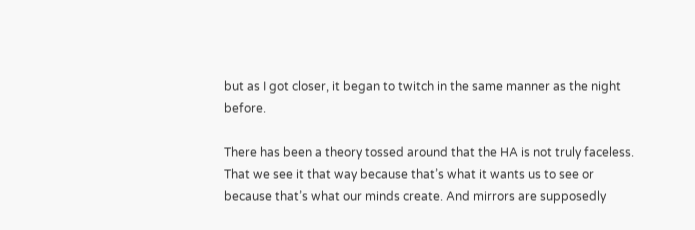but as I got closer, it began to twitch in the same manner as the night before.

There has been a theory tossed around that the HA is not truly faceless. That we see it that way because that’s what it wants us to see or because that’s what our minds create. And mirrors are supposedly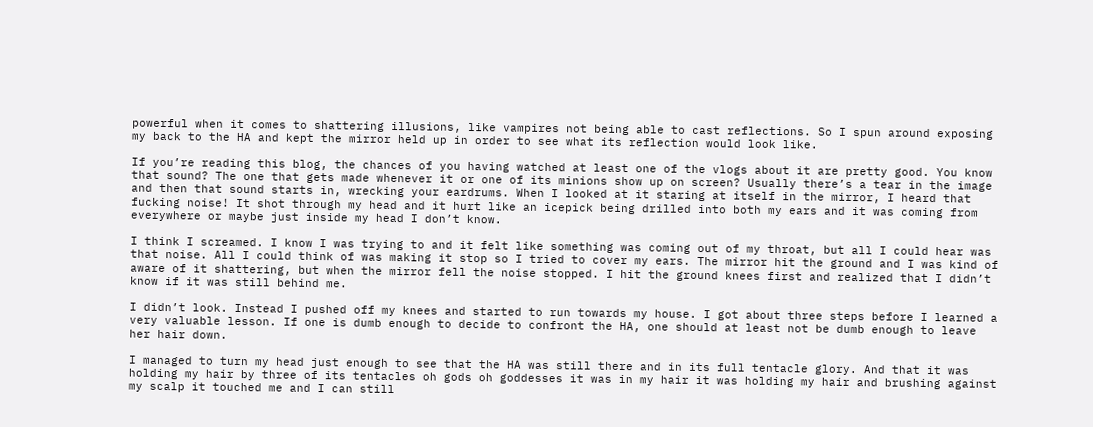powerful when it comes to shattering illusions, like vampires not being able to cast reflections. So I spun around exposing my back to the HA and kept the mirror held up in order to see what its reflection would look like.

If you’re reading this blog, the chances of you having watched at least one of the vlogs about it are pretty good. You know that sound? The one that gets made whenever it or one of its minions show up on screen? Usually there’s a tear in the image and then that sound starts in, wrecking your eardrums. When I looked at it staring at itself in the mirror, I heard that fucking noise! It shot through my head and it hurt like an icepick being drilled into both my ears and it was coming from everywhere or maybe just inside my head I don’t know.

I think I screamed. I know I was trying to and it felt like something was coming out of my throat, but all I could hear was that noise. All I could think of was making it stop so I tried to cover my ears. The mirror hit the ground and I was kind of aware of it shattering, but when the mirror fell the noise stopped. I hit the ground knees first and realized that I didn’t know if it was still behind me.

I didn’t look. Instead I pushed off my knees and started to run towards my house. I got about three steps before I learned a very valuable lesson. If one is dumb enough to decide to confront the HA, one should at least not be dumb enough to leave her hair down.

I managed to turn my head just enough to see that the HA was still there and in its full tentacle glory. And that it was holding my hair by three of its tentacles oh gods oh goddesses it was in my hair it was holding my hair and brushing against my scalp it touched me and I can still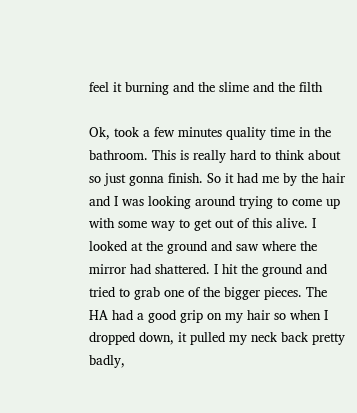feel it burning and the slime and the filth

Ok, took a few minutes quality time in the bathroom. This is really hard to think about so just gonna finish. So it had me by the hair and I was looking around trying to come up with some way to get out of this alive. I looked at the ground and saw where the mirror had shattered. I hit the ground and tried to grab one of the bigger pieces. The HA had a good grip on my hair so when I dropped down, it pulled my neck back pretty badly,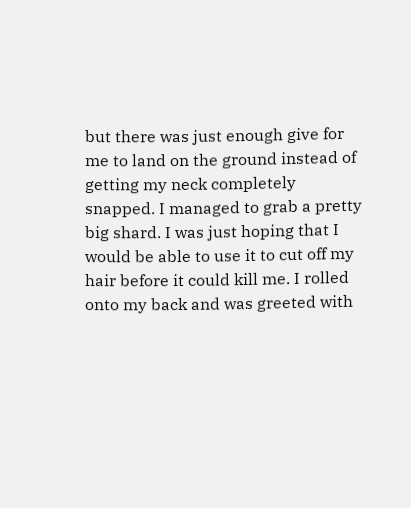but there was just enough give for me to land on the ground instead of getting my neck completely snapped. I managed to grab a pretty big shard. I was just hoping that I would be able to use it to cut off my hair before it could kill me. I rolled onto my back and was greeted with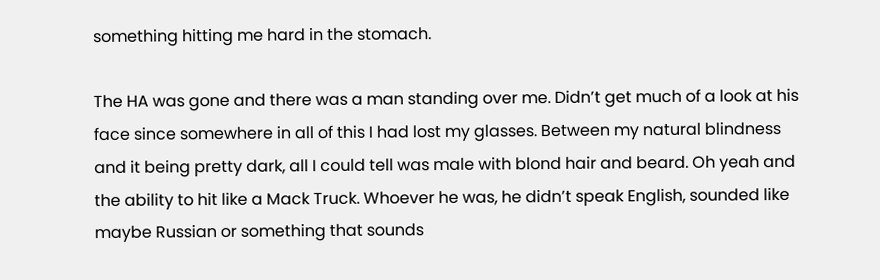something hitting me hard in the stomach.

The HA was gone and there was a man standing over me. Didn’t get much of a look at his face since somewhere in all of this I had lost my glasses. Between my natural blindness and it being pretty dark, all I could tell was male with blond hair and beard. Oh yeah and the ability to hit like a Mack Truck. Whoever he was, he didn’t speak English, sounded like maybe Russian or something that sounds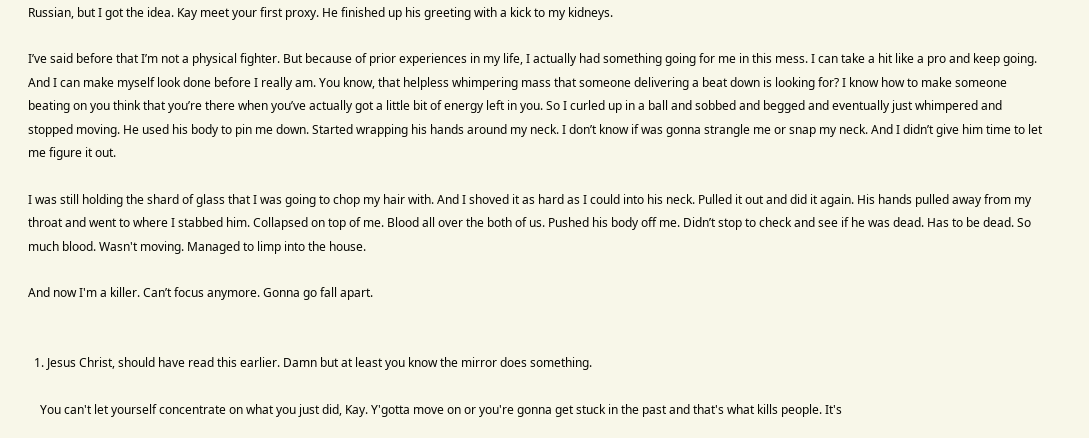Russian, but I got the idea. Kay meet your first proxy. He finished up his greeting with a kick to my kidneys.

I’ve said before that I’m not a physical fighter. But because of prior experiences in my life, I actually had something going for me in this mess. I can take a hit like a pro and keep going. And I can make myself look done before I really am. You know, that helpless whimpering mass that someone delivering a beat down is looking for? I know how to make someone beating on you think that you’re there when you’ve actually got a little bit of energy left in you. So I curled up in a ball and sobbed and begged and eventually just whimpered and stopped moving. He used his body to pin me down. Started wrapping his hands around my neck. I don’t know if was gonna strangle me or snap my neck. And I didn’t give him time to let me figure it out.

I was still holding the shard of glass that I was going to chop my hair with. And I shoved it as hard as I could into his neck. Pulled it out and did it again. His hands pulled away from my throat and went to where I stabbed him. Collapsed on top of me. Blood all over the both of us. Pushed his body off me. Didn’t stop to check and see if he was dead. Has to be dead. So much blood. Wasn't moving. Managed to limp into the house.

And now I'm a killer. Can’t focus anymore. Gonna go fall apart.


  1. Jesus Christ, should have read this earlier. Damn but at least you know the mirror does something.

    You can't let yourself concentrate on what you just did, Kay. Y'gotta move on or you're gonna get stuck in the past and that's what kills people. It's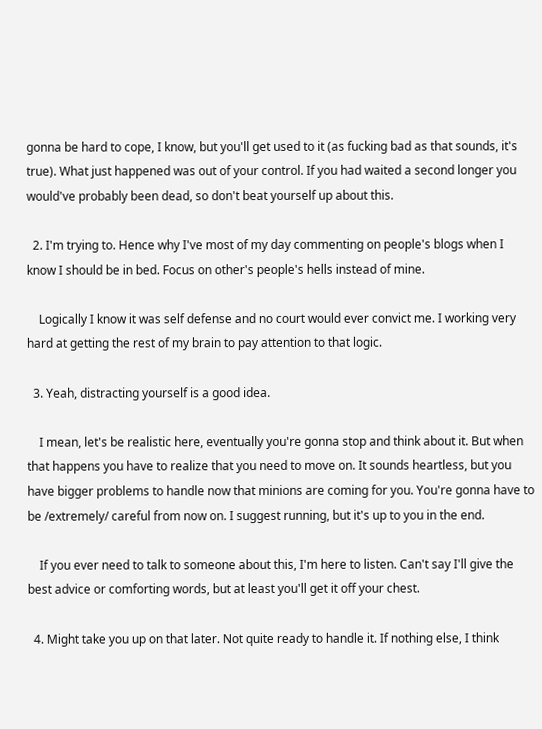gonna be hard to cope, I know, but you'll get used to it (as fucking bad as that sounds, it's true). What just happened was out of your control. If you had waited a second longer you would've probably been dead, so don't beat yourself up about this.

  2. I'm trying to. Hence why I've most of my day commenting on people's blogs when I know I should be in bed. Focus on other's people's hells instead of mine.

    Logically I know it was self defense and no court would ever convict me. I working very hard at getting the rest of my brain to pay attention to that logic.

  3. Yeah, distracting yourself is a good idea.

    I mean, let's be realistic here, eventually you're gonna stop and think about it. But when that happens you have to realize that you need to move on. It sounds heartless, but you have bigger problems to handle now that minions are coming for you. You're gonna have to be /extremely/ careful from now on. I suggest running, but it's up to you in the end.

    If you ever need to talk to someone about this, I'm here to listen. Can't say I'll give the best advice or comforting words, but at least you'll get it off your chest.

  4. Might take you up on that later. Not quite ready to handle it. If nothing else, I think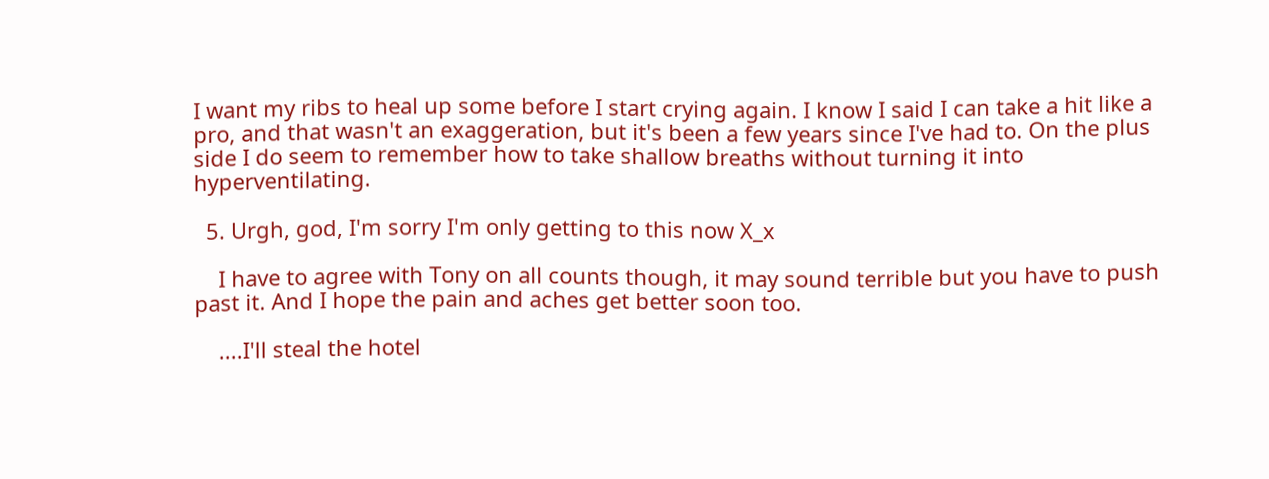I want my ribs to heal up some before I start crying again. I know I said I can take a hit like a pro, and that wasn't an exaggeration, but it's been a few years since I've had to. On the plus side I do seem to remember how to take shallow breaths without turning it into hyperventilating.

  5. Urgh, god, I'm sorry I'm only getting to this now X_x

    I have to agree with Tony on all counts though, it may sound terrible but you have to push past it. And I hope the pain and aches get better soon too.

    ....I'll steal the hotel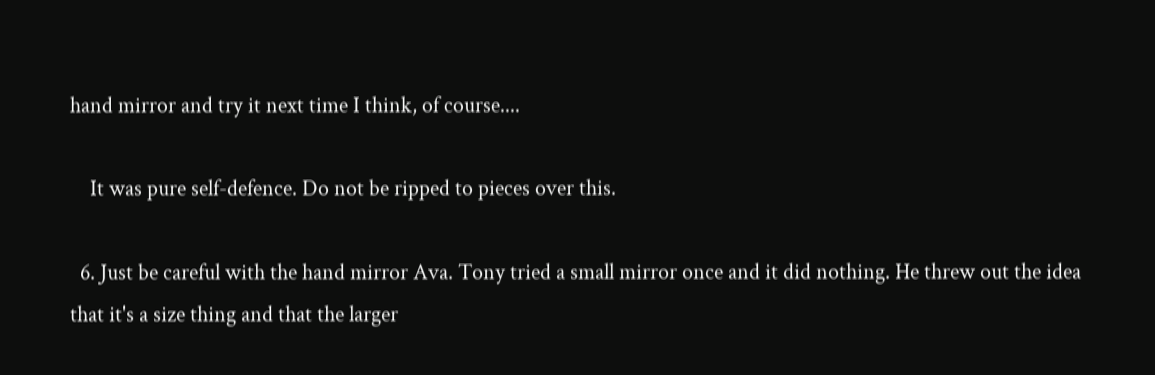hand mirror and try it next time I think, of course....

    It was pure self-defence. Do not be ripped to pieces over this.

  6. Just be careful with the hand mirror Ava. Tony tried a small mirror once and it did nothing. He threw out the idea that it's a size thing and that the larger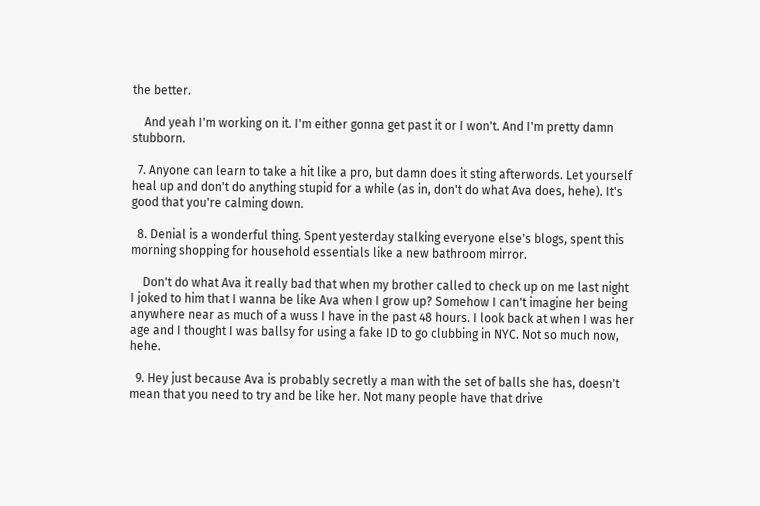the better.

    And yeah I'm working on it. I'm either gonna get past it or I won't. And I'm pretty damn stubborn.

  7. Anyone can learn to take a hit like a pro, but damn does it sting afterwords. Let yourself heal up and don't do anything stupid for a while (as in, don't do what Ava does, hehe). It's good that you're calming down.

  8. Denial is a wonderful thing. Spent yesterday stalking everyone else's blogs, spent this morning shopping for household essentials like a new bathroom mirror.

    Don't do what Ava it really bad that when my brother called to check up on me last night I joked to him that I wanna be like Ava when I grow up? Somehow I can't imagine her being anywhere near as much of a wuss I have in the past 48 hours. I look back at when I was her age and I thought I was ballsy for using a fake ID to go clubbing in NYC. Not so much now, hehe.

  9. Hey just because Ava is probably secretly a man with the set of balls she has, doesn't mean that you need to try and be like her. Not many people have that drive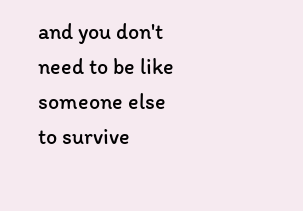and you don't need to be like someone else to survive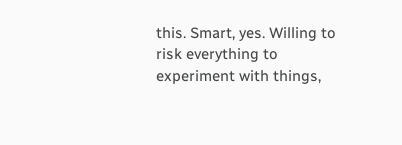this. Smart, yes. Willing to risk everything to experiment with things,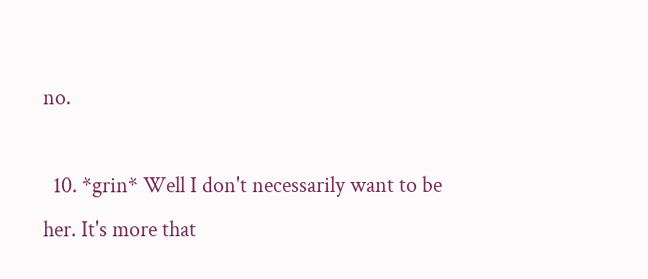no.

  10. *grin* Well I don't necessarily want to be her. It's more that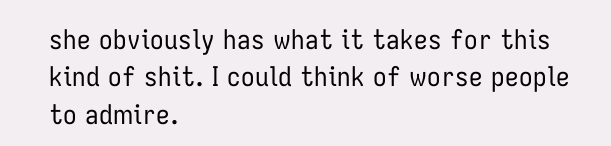she obviously has what it takes for this kind of shit. I could think of worse people to admire.